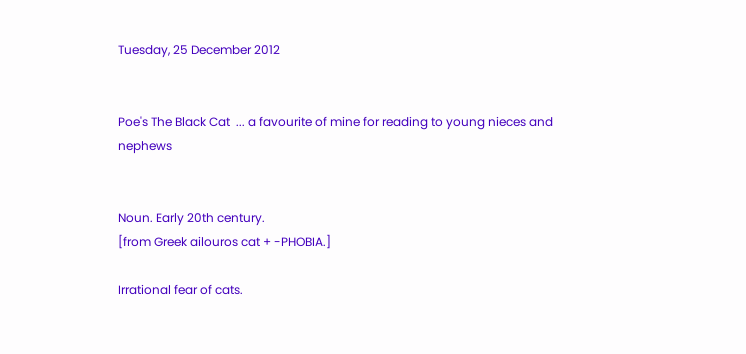Tuesday, 25 December 2012


Poe's The Black Cat  ... a favourite of mine for reading to young nieces and nephews


Noun. Early 20th century.
[from Greek ailouros cat + -PHOBIA.]

Irrational fear of cats.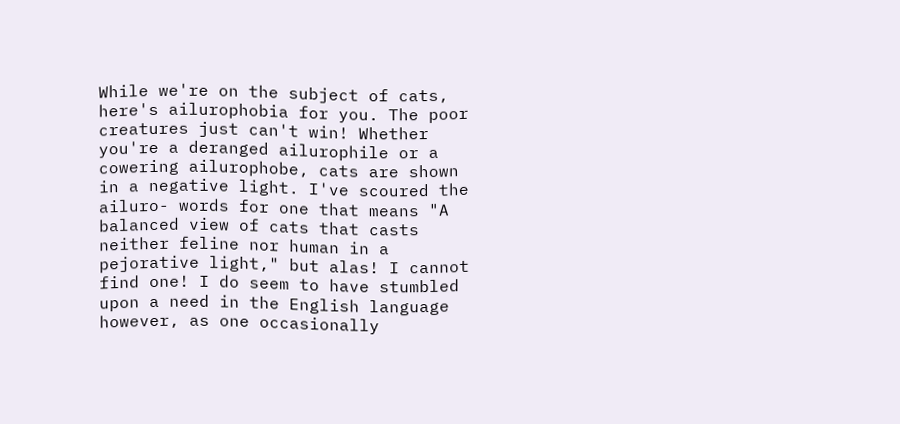While we're on the subject of cats, here's ailurophobia for you. The poor creatures just can't win! Whether you're a deranged ailurophile or a cowering ailurophobe, cats are shown in a negative light. I've scoured the ailuro- words for one that means "A balanced view of cats that casts neither feline nor human in a pejorative light," but alas! I cannot find one! I do seem to have stumbled upon a need in the English language however, as one occasionally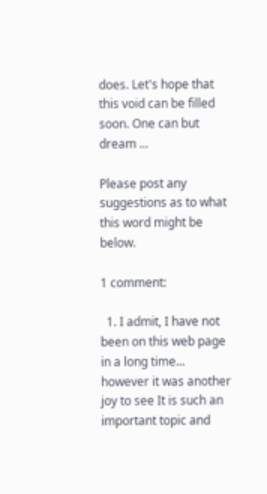does. Let's hope that this void can be filled soon. One can but dream ...

Please post any suggestions as to what this word might be below.

1 comment:

  1. I admit, I have not been on this web page in a long time... however it was another joy to see It is such an important topic and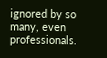ignored by so many, even professionals.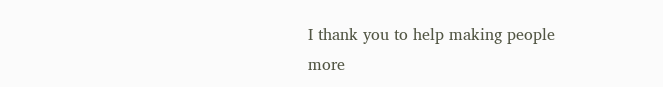I thank you to help making people more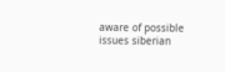aware of possible issues siberian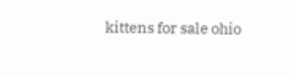kittens for sale ohio